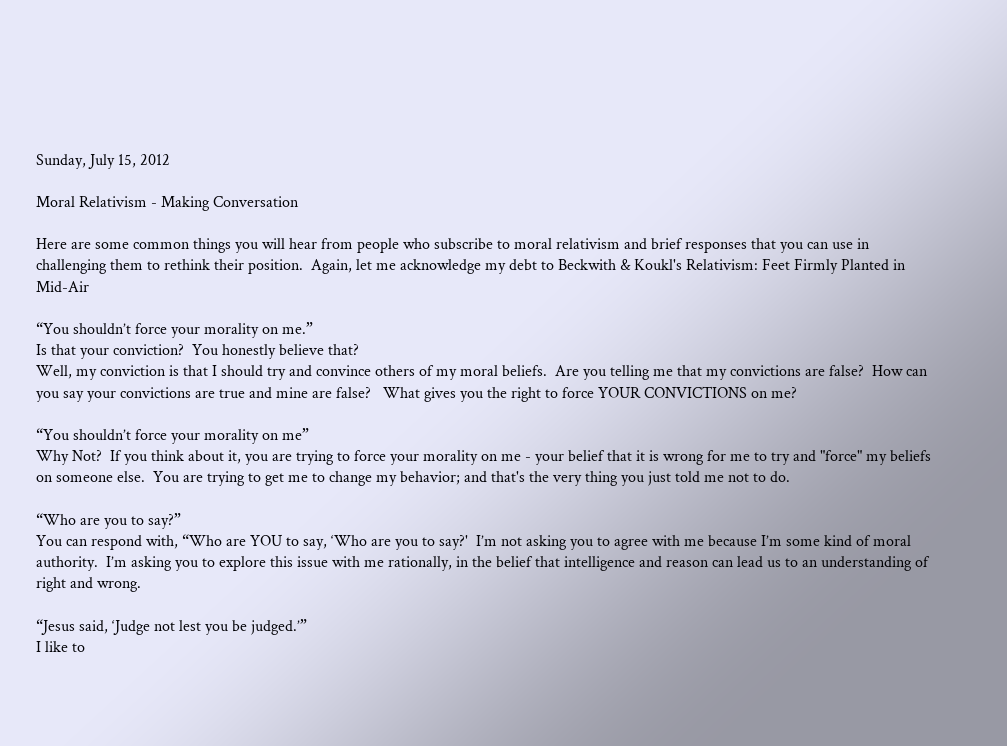Sunday, July 15, 2012

Moral Relativism - Making Conversation

Here are some common things you will hear from people who subscribe to moral relativism and brief responses that you can use in challenging them to rethink their position.  Again, let me acknowledge my debt to Beckwith & Koukl's Relativism: Feet Firmly Planted in Mid-Air

“You shouldn’t force your morality on me.”
Is that your conviction?  You honestly believe that?
Well, my conviction is that I should try and convince others of my moral beliefs.  Are you telling me that my convictions are false?  How can you say your convictions are true and mine are false?   What gives you the right to force YOUR CONVICTIONS on me?

“You shouldn’t force your morality on me”
Why Not?  If you think about it, you are trying to force your morality on me - your belief that it is wrong for me to try and "force" my beliefs on someone else.  You are trying to get me to change my behavior; and that's the very thing you just told me not to do.

“Who are you to say?”
You can respond with, “Who are YOU to say, ‘Who are you to say?'  I’m not asking you to agree with me because I’m some kind of moral authority.  I’m asking you to explore this issue with me rationally, in the belief that intelligence and reason can lead us to an understanding of right and wrong.

“Jesus said, ‘Judge not lest you be judged.’”
I like to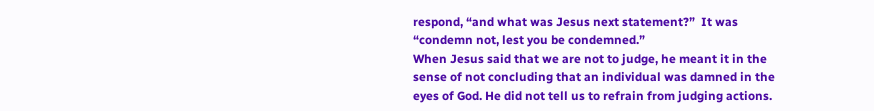respond, “and what was Jesus next statement?”  It was “condemn not, lest you be condemned.”
When Jesus said that we are not to judge, he meant it in the sense of not concluding that an individual was damned in the eyes of God. He did not tell us to refrain from judging actions.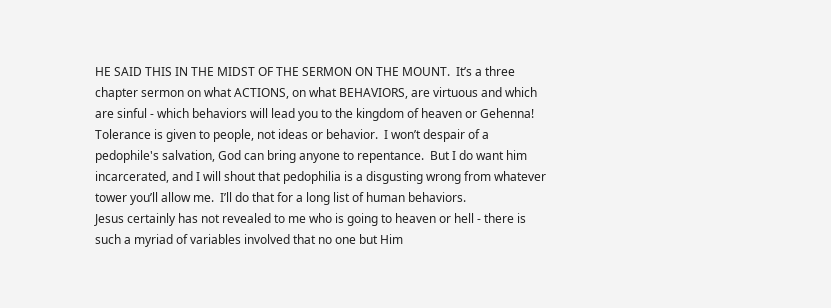HE SAID THIS IN THE MIDST OF THE SERMON ON THE MOUNT.  It’s a three chapter sermon on what ACTIONS, on what BEHAVIORS, are virtuous and which are sinful - which behaviors will lead you to the kingdom of heaven or Gehenna!
Tolerance is given to people, not ideas or behavior.  I won’t despair of a pedophile's salvation, God can bring anyone to repentance.  But I do want him incarcerated, and I will shout that pedophilia is a disgusting wrong from whatever tower you’ll allow me.  I’ll do that for a long list of human behaviors.
Jesus certainly has not revealed to me who is going to heaven or hell - there is such a myriad of variables involved that no one but Him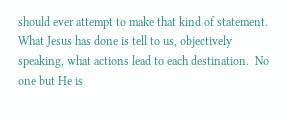should ever attempt to make that kind of statement.  What Jesus has done is tell to us, objectively speaking, what actions lead to each destination.  No one but He is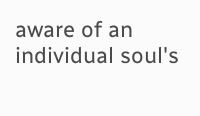aware of an individual soul's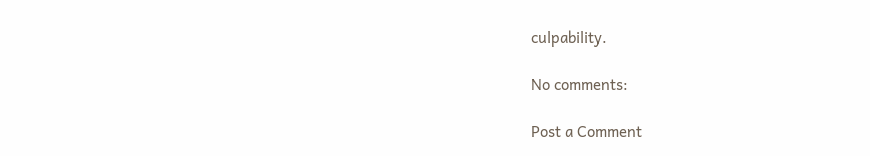culpability.

No comments:

Post a Comment